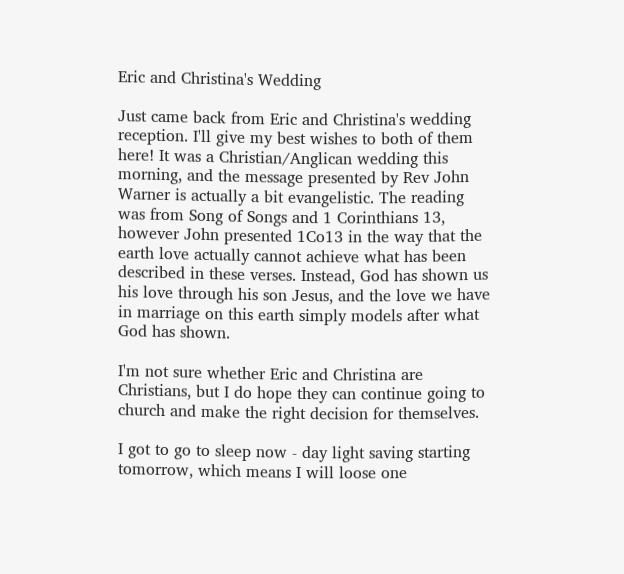Eric and Christina's Wedding

Just came back from Eric and Christina's wedding reception. I'll give my best wishes to both of them here! It was a Christian/Anglican wedding this morning, and the message presented by Rev John Warner is actually a bit evangelistic. The reading was from Song of Songs and 1 Corinthians 13, however John presented 1Co13 in the way that the earth love actually cannot achieve what has been described in these verses. Instead, God has shown us his love through his son Jesus, and the love we have in marriage on this earth simply models after what God has shown.

I'm not sure whether Eric and Christina are Christians, but I do hope they can continue going to church and make the right decision for themselves.

I got to go to sleep now - day light saving starting tomorrow, which means I will loose one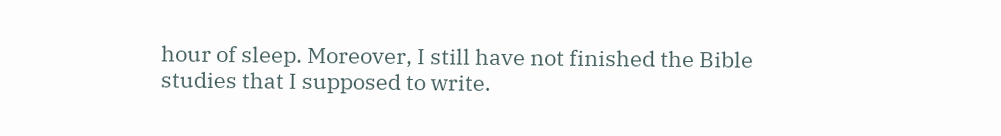hour of sleep. Moreover, I still have not finished the Bible studies that I supposed to write.